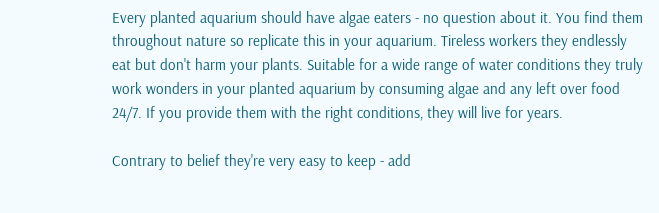Every planted aquarium should have algae eaters - no question about it. You find them throughout nature so replicate this in your aquarium. Tireless workers they endlessly eat but don't harm your plants. Suitable for a wide range of water conditions they truly work wonders in your planted aquarium by consuming algae and any left over food 24/7. If you provide them with the right conditions, they will live for years.

Contrary to belief they're very easy to keep - add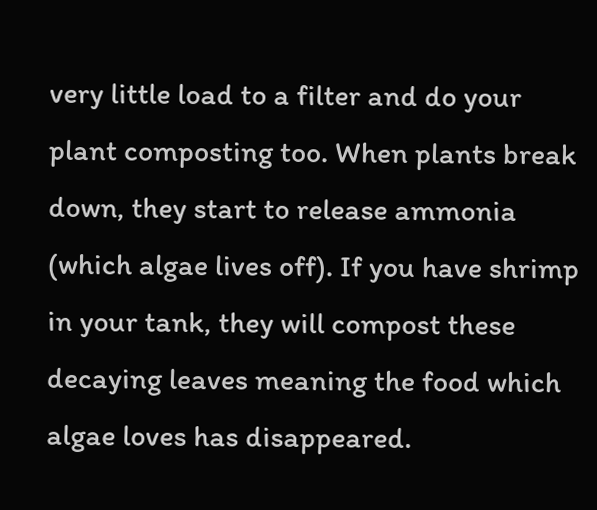very little load to a filter and do your plant composting too. When plants break down, they start to release ammonia (which algae lives off). If you have shrimp in your tank, they will compost these decaying leaves meaning the food which algae loves has disappeared.